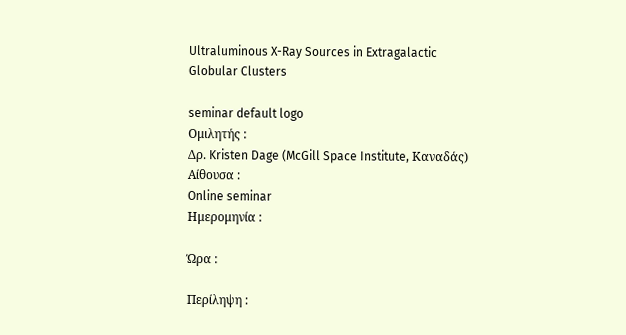Ultraluminous X-Ray Sources in Extragalactic Globular Clusters

seminar default logo
Ομιλητής :
Δρ. Kristen Dage (McGill Space Institute, Καναδάς)
Αίθουσα :
Online seminar
Ημερομηνία :

Ώρα :

Περίληψη :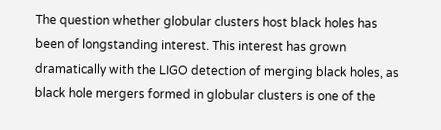The question whether globular clusters host black holes has been of longstanding interest. This interest has grown dramatically with the LIGO detection of merging black holes, as black hole mergers formed in globular clusters is one of the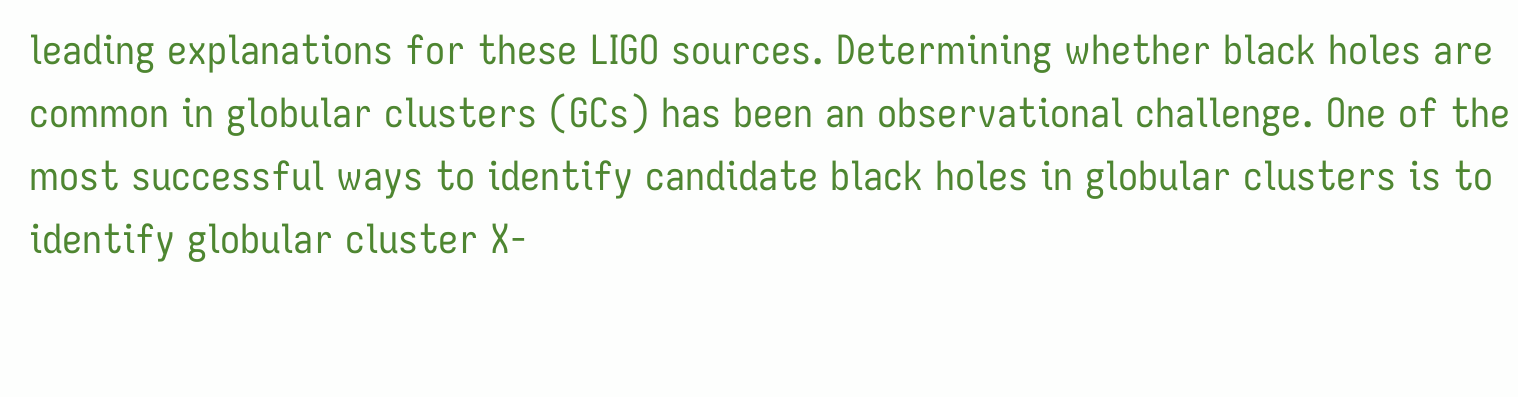leading explanations for these LIGO sources. Determining whether black holes are common in globular clusters (GCs) has been an observational challenge. One of the most successful ways to identify candidate black holes in globular clusters is to identify globular cluster X-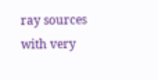ray sources with very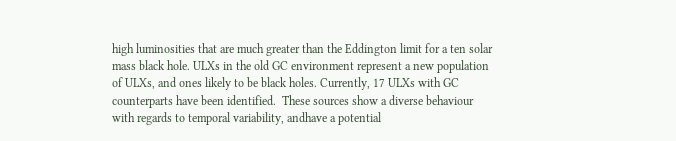high luminosities that are much greater than the Eddington limit for a ten solar mass black hole. ULXs in the old GC environment represent a new population of ULXs, and ones likely to be black holes. Currently, 17 ULXs with GC counterparts have been identified.  These sources show a diverse behaviour with regards to temporal variability, andhave a potential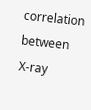correlation between X-ray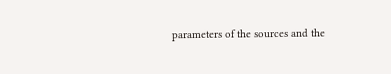parameters of the sources and the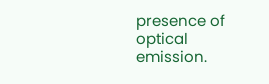presence of optical emission.